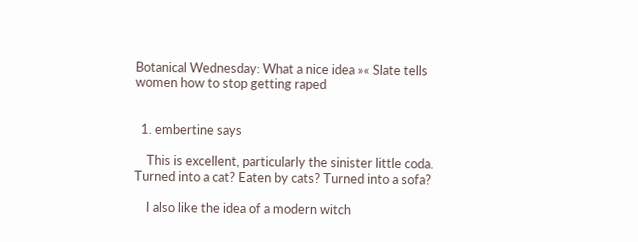Botanical Wednesday: What a nice idea »« Slate tells women how to stop getting raped


  1. embertine says

    This is excellent, particularly the sinister little coda. Turned into a cat? Eaten by cats? Turned into a sofa?

    I also like the idea of a modern witch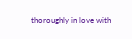thoroughly in love with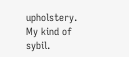upholstery. My kind of sybil.